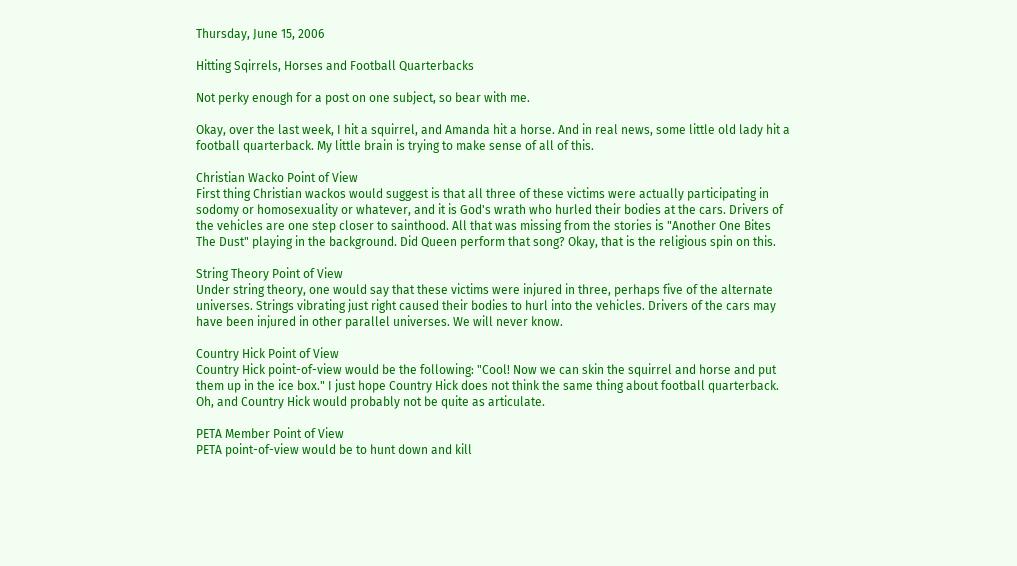Thursday, June 15, 2006

Hitting Sqirrels, Horses and Football Quarterbacks

Not perky enough for a post on one subject, so bear with me.

Okay, over the last week, I hit a squirrel, and Amanda hit a horse. And in real news, some little old lady hit a football quarterback. My little brain is trying to make sense of all of this.

Christian Wacko Point of View
First thing Christian wackos would suggest is that all three of these victims were actually participating in sodomy or homosexuality or whatever, and it is God's wrath who hurled their bodies at the cars. Drivers of the vehicles are one step closer to sainthood. All that was missing from the stories is "Another One Bites The Dust" playing in the background. Did Queen perform that song? Okay, that is the religious spin on this.

String Theory Point of View
Under string theory, one would say that these victims were injured in three, perhaps five of the alternate universes. Strings vibrating just right caused their bodies to hurl into the vehicles. Drivers of the cars may have been injured in other parallel universes. We will never know.

Country Hick Point of View
Country Hick point-of-view would be the following: "Cool! Now we can skin the squirrel and horse and put them up in the ice box." I just hope Country Hick does not think the same thing about football quarterback. Oh, and Country Hick would probably not be quite as articulate.

PETA Member Point of View
PETA point-of-view would be to hunt down and kill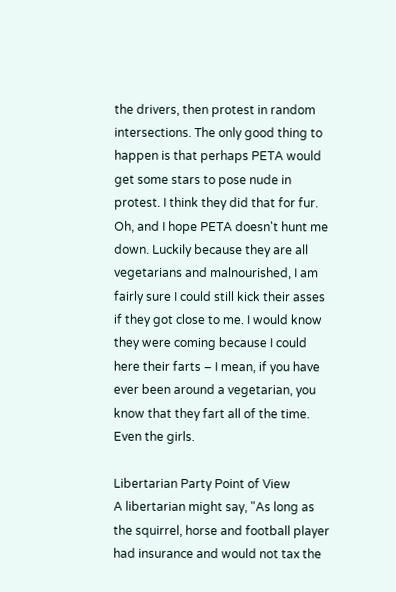the drivers, then protest in random intersections. The only good thing to happen is that perhaps PETA would get some stars to pose nude in protest. I think they did that for fur. Oh, and I hope PETA doesn't hunt me down. Luckily because they are all vegetarians and malnourished, I am fairly sure I could still kick their asses if they got close to me. I would know they were coming because I could here their farts – I mean, if you have ever been around a vegetarian, you know that they fart all of the time. Even the girls.

Libertarian Party Point of View
A libertarian might say, "As long as the squirrel, horse and football player had insurance and would not tax the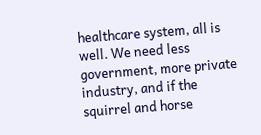healthcare system, all is well. We need less government, more private industry, and if the squirrel and horse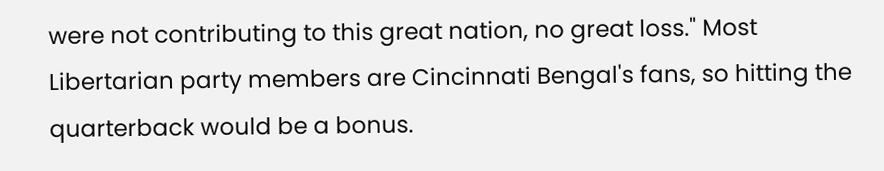were not contributing to this great nation, no great loss." Most Libertarian party members are Cincinnati Bengal's fans, so hitting the quarterback would be a bonus.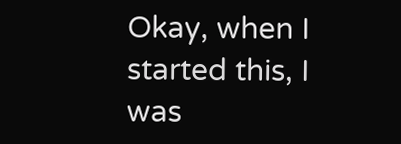Okay, when I started this, I was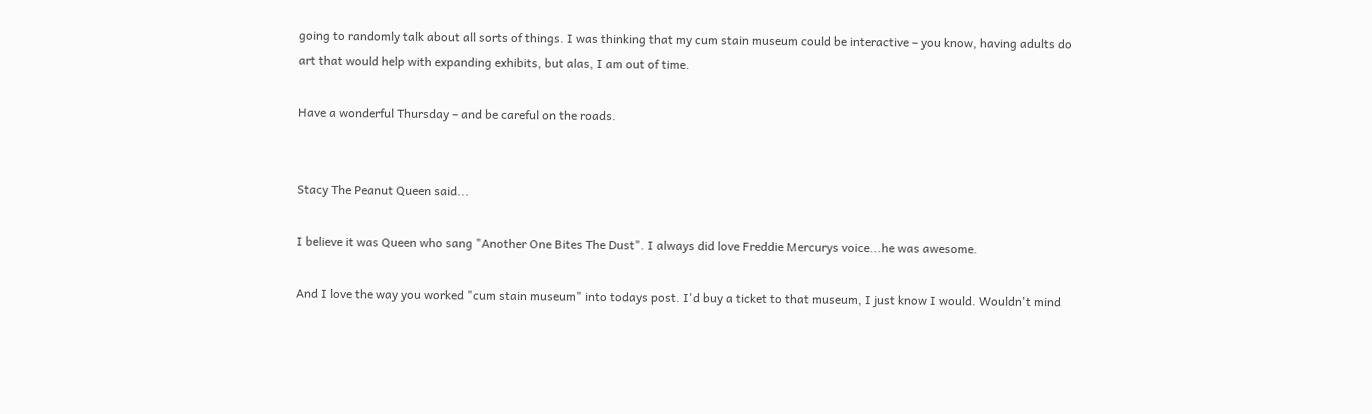going to randomly talk about all sorts of things. I was thinking that my cum stain museum could be interactive – you know, having adults do art that would help with expanding exhibits, but alas, I am out of time.

Have a wonderful Thursday – and be careful on the roads.


Stacy The Peanut Queen said...

I believe it was Queen who sang "Another One Bites The Dust". I always did love Freddie Mercurys voice...he was awesome.

And I love the way you worked "cum stain museum" into todays post. I'd buy a ticket to that museum, I just know I would. Wouldn't mind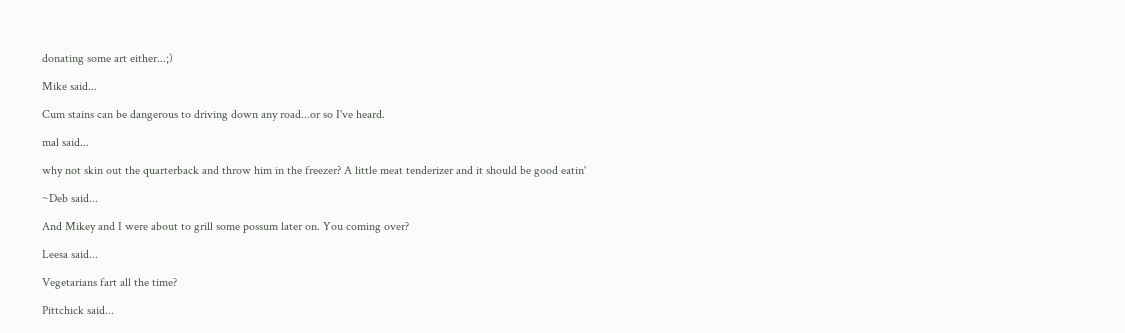donating some art either...;)

Mike said...

Cum stains can be dangerous to driving down any road...or so I've heard.

mal said...

why not skin out the quarterback and throw him in the freezer? A little meat tenderizer and it should be good eatin'

~Deb said...

And Mikey and I were about to grill some possum later on. You coming over?

Leesa said...

Vegetarians fart all the time?

Pittchick said...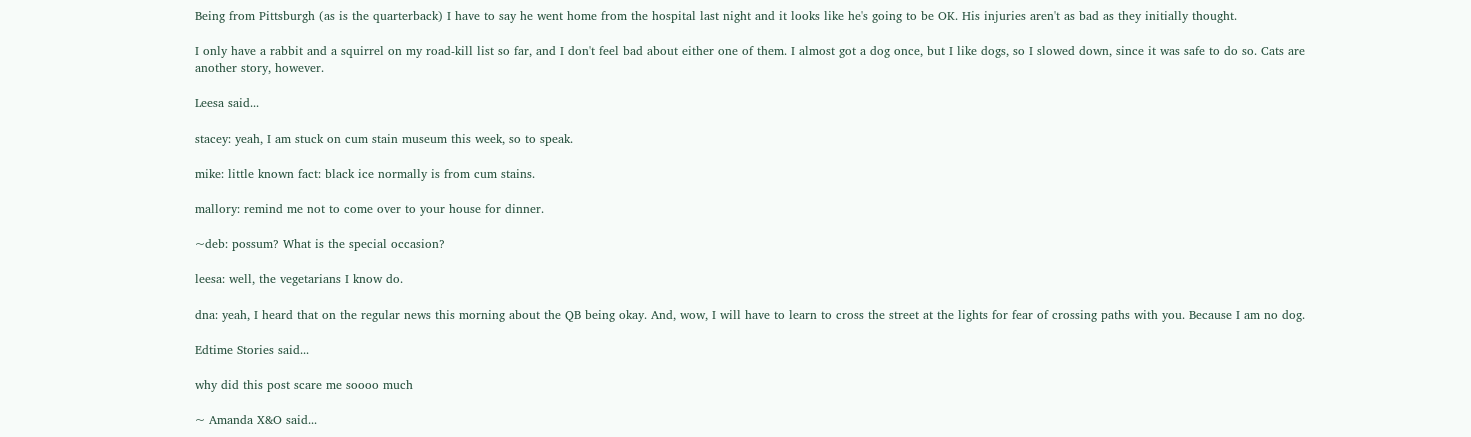Being from Pittsburgh (as is the quarterback) I have to say he went home from the hospital last night and it looks like he's going to be OK. His injuries aren't as bad as they initially thought.

I only have a rabbit and a squirrel on my road-kill list so far, and I don't feel bad about either one of them. I almost got a dog once, but I like dogs, so I slowed down, since it was safe to do so. Cats are another story, however.

Leesa said...

stacey: yeah, I am stuck on cum stain museum this week, so to speak.

mike: little known fact: black ice normally is from cum stains.

mallory: remind me not to come over to your house for dinner.

~deb: possum? What is the special occasion?

leesa: well, the vegetarians I know do.

dna: yeah, I heard that on the regular news this morning about the QB being okay. And, wow, I will have to learn to cross the street at the lights for fear of crossing paths with you. Because I am no dog.

Edtime Stories said...

why did this post scare me soooo much

~ Amanda X&O said...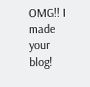OMG!! I made your blog!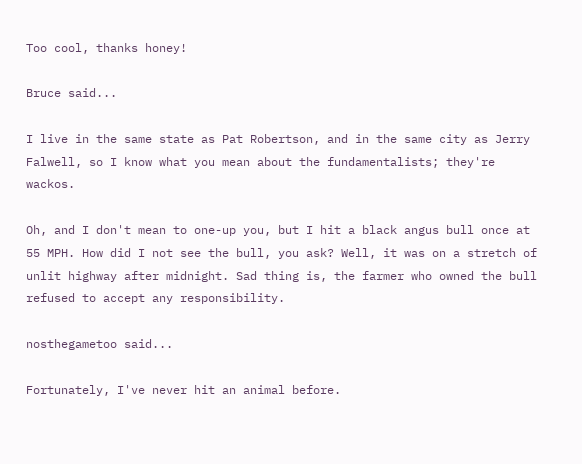Too cool, thanks honey!

Bruce said...

I live in the same state as Pat Robertson, and in the same city as Jerry Falwell, so I know what you mean about the fundamentalists; they're wackos.

Oh, and I don't mean to one-up you, but I hit a black angus bull once at 55 MPH. How did I not see the bull, you ask? Well, it was on a stretch of unlit highway after midnight. Sad thing is, the farmer who owned the bull refused to accept any responsibility.

nosthegametoo said...

Fortunately, I've never hit an animal before.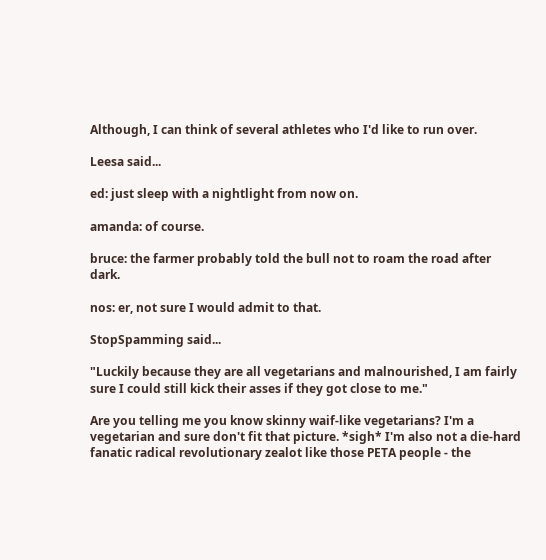Although, I can think of several athletes who I'd like to run over.

Leesa said...

ed: just sleep with a nightlight from now on.

amanda: of course.

bruce: the farmer probably told the bull not to roam the road after dark.

nos: er, not sure I would admit to that.

StopSpamming said...

"Luckily because they are all vegetarians and malnourished, I am fairly sure I could still kick their asses if they got close to me."

Are you telling me you know skinny waif-like vegetarians? I'm a vegetarian and sure don't fit that picture. *sigh* I'm also not a die-hard fanatic radical revolutionary zealot like those PETA people - the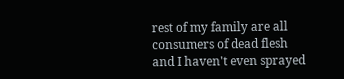rest of my family are all consumers of dead flesh and I haven't even sprayed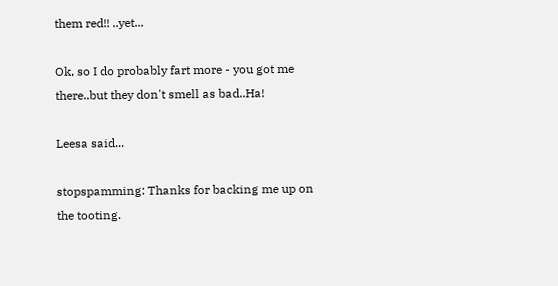them red!! ..yet...

Ok, so I do probably fart more - you got me there..but they don't smell as bad..Ha!

Leesa said...

stopspamming: Thanks for backing me up on the tooting.